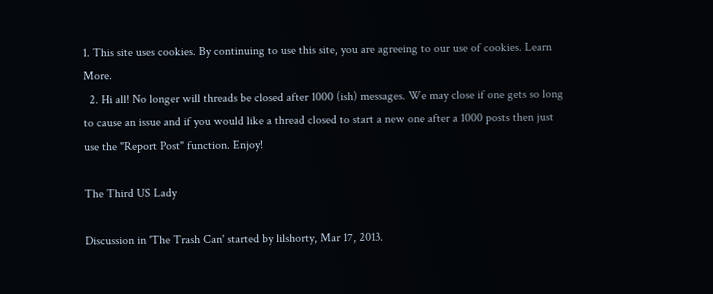1. This site uses cookies. By continuing to use this site, you are agreeing to our use of cookies. Learn More.
  2. Hi all! No longer will threads be closed after 1000 (ish) messages. We may close if one gets so long to cause an issue and if you would like a thread closed to start a new one after a 1000 posts then just use the "Report Post" function. Enjoy!

The Third US Lady

Discussion in 'The Trash Can' started by lilshorty, Mar 17, 2013.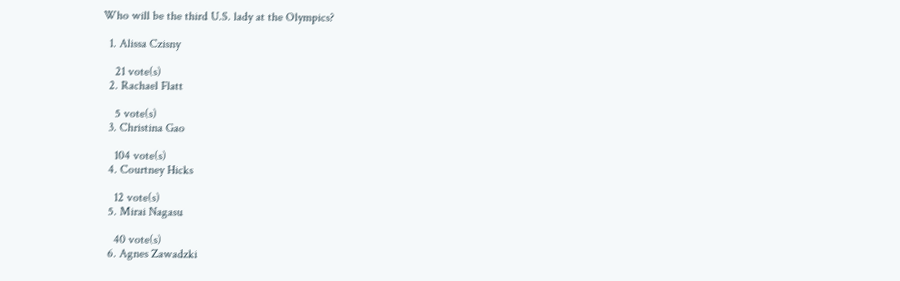Who will be the third U.S. lady at the Olympics?

  1. Alissa Czisny

    21 vote(s)
  2. Rachael Flatt

    5 vote(s)
  3. Christina Gao

    104 vote(s)
  4. Courtney Hicks

    12 vote(s)
  5. Mirai Nagasu

    40 vote(s)
  6. Agnes Zawadzki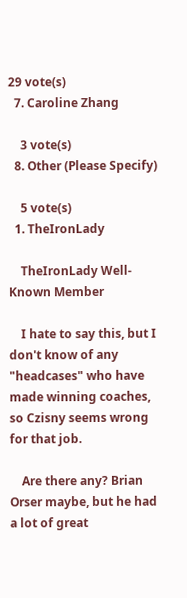29 vote(s)
  7. Caroline Zhang

    3 vote(s)
  8. Other (Please Specify)

    5 vote(s)
  1. TheIronLady

    TheIronLady Well-Known Member

    I hate to say this, but I don't know of any "headcases" who have made winning coaches, so Czisny seems wrong for that job.

    Are there any? Brian Orser maybe, but he had a lot of great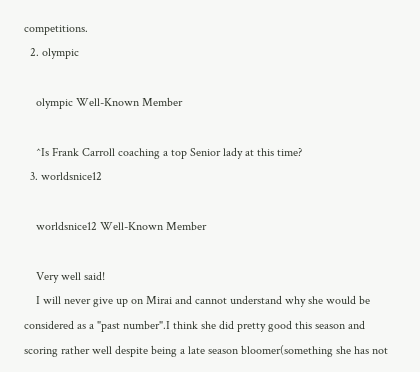competitions.
  2. olympic

    olympic Well-Known Member

    ^Is Frank Carroll coaching a top Senior lady at this time?
  3. worldsnice12

    worldsnice12 Well-Known Member

    Very well said!
    I will never give up on Mirai and cannot understand why she would be considered as a "past number".I think she did pretty good this season and scoring rather well despite being a late season bloomer(something she has not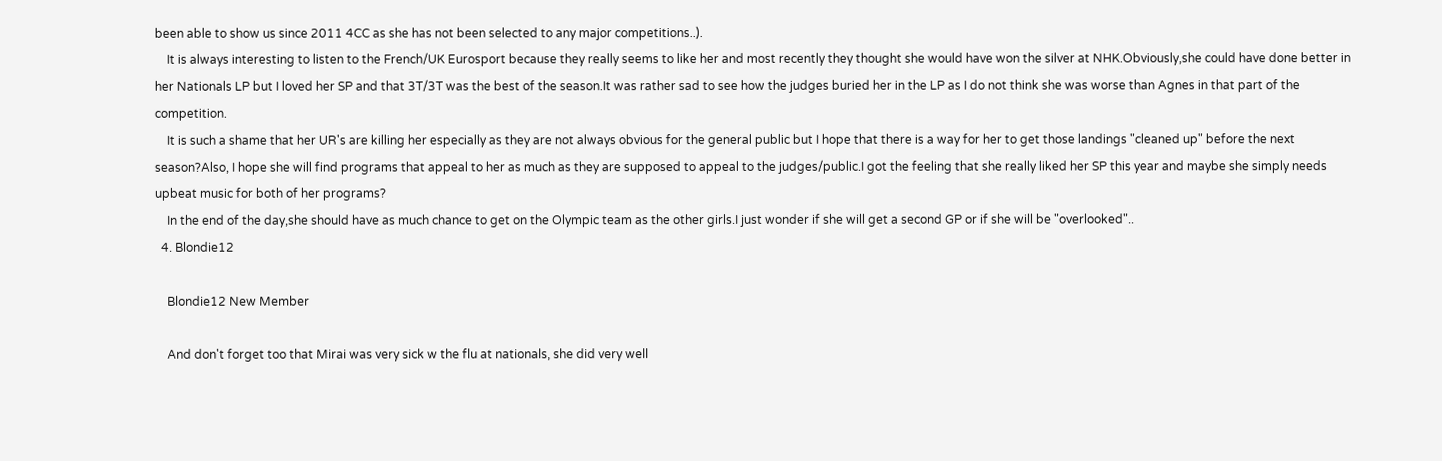been able to show us since 2011 4CC as she has not been selected to any major competitions..).
    It is always interesting to listen to the French/UK Eurosport because they really seems to like her and most recently they thought she would have won the silver at NHK.Obviously,she could have done better in her Nationals LP but I loved her SP and that 3T/3T was the best of the season.It was rather sad to see how the judges buried her in the LP as I do not think she was worse than Agnes in that part of the competition.
    It is such a shame that her UR's are killing her especially as they are not always obvious for the general public but I hope that there is a way for her to get those landings "cleaned up" before the next season?Also, I hope she will find programs that appeal to her as much as they are supposed to appeal to the judges/public.I got the feeling that she really liked her SP this year and maybe she simply needs upbeat music for both of her programs?
    In the end of the day,she should have as much chance to get on the Olympic team as the other girls.I just wonder if she will get a second GP or if she will be "overlooked"..
  4. Blondie12

    Blondie12 New Member

    And don't forget too that Mirai was very sick w the flu at nationals, she did very well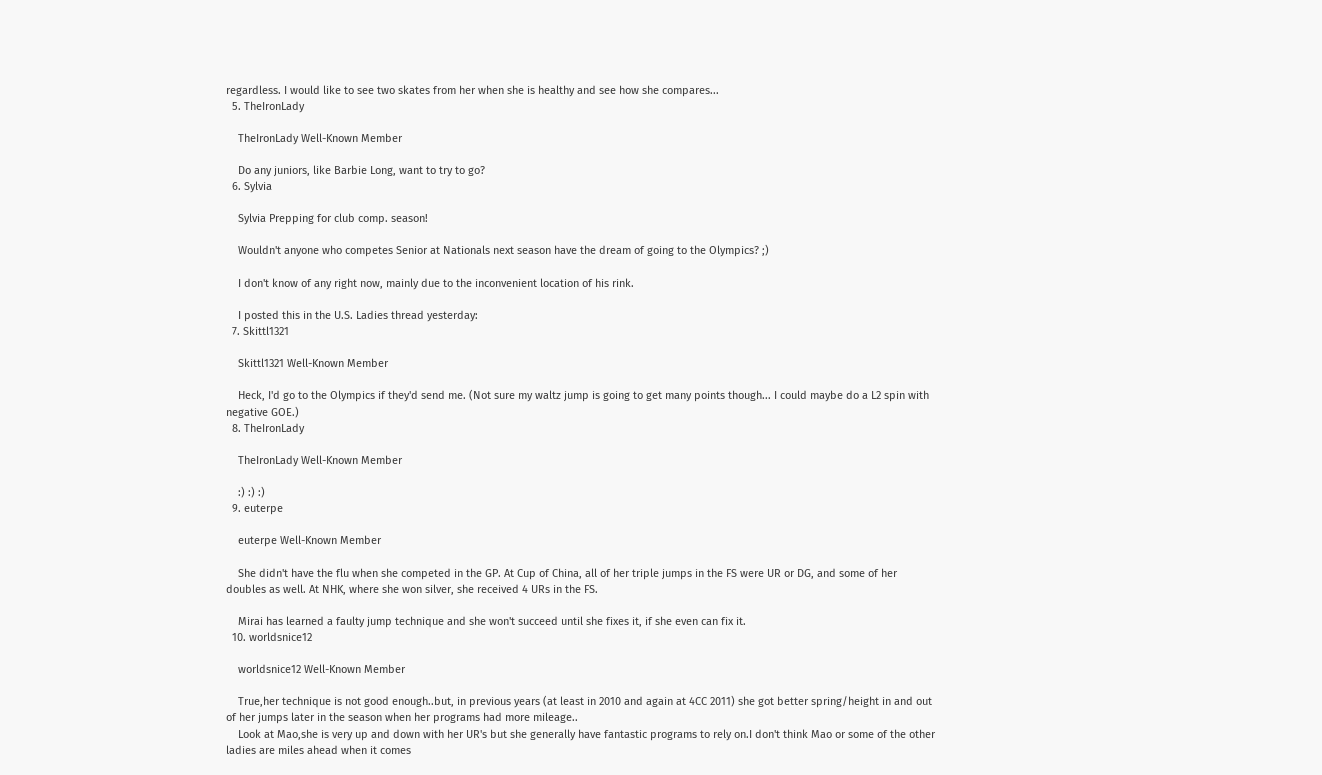regardless. I would like to see two skates from her when she is healthy and see how she compares...
  5. TheIronLady

    TheIronLady Well-Known Member

    Do any juniors, like Barbie Long, want to try to go?
  6. Sylvia

    Sylvia Prepping for club comp. season!

    Wouldn't anyone who competes Senior at Nationals next season have the dream of going to the Olympics? ;)

    I don't know of any right now, mainly due to the inconvenient location of his rink.

    I posted this in the U.S. Ladies thread yesterday:
  7. Skittl1321

    Skittl1321 Well-Known Member

    Heck, I'd go to the Olympics if they'd send me. (Not sure my waltz jump is going to get many points though... I could maybe do a L2 spin with negative GOE.)
  8. TheIronLady

    TheIronLady Well-Known Member

    :) :) :)
  9. euterpe

    euterpe Well-Known Member

    She didn't have the flu when she competed in the GP. At Cup of China, all of her triple jumps in the FS were UR or DG, and some of her doubles as well. At NHK, where she won silver, she received 4 URs in the FS.

    Mirai has learned a faulty jump technique and she won't succeed until she fixes it, if she even can fix it.
  10. worldsnice12

    worldsnice12 Well-Known Member

    True,her technique is not good enough..but, in previous years (at least in 2010 and again at 4CC 2011) she got better spring/height in and out of her jumps later in the season when her programs had more mileage..
    Look at Mao,she is very up and down with her UR's but she generally have fantastic programs to rely on.I don't think Mao or some of the other ladies are miles ahead when it comes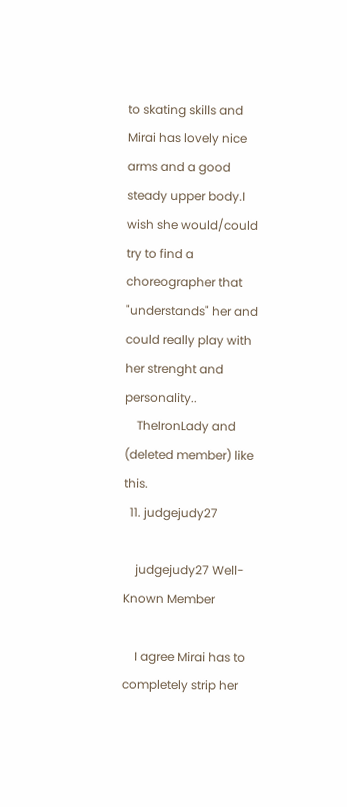to skating skills and Mirai has lovely nice arms and a good steady upper body.I wish she would/could try to find a choreographer that "understands" her and could really play with her strenght and personality..
    TheIronLady and (deleted member) like this.
  11. judgejudy27

    judgejudy27 Well-Known Member

    I agree Mirai has to completely strip her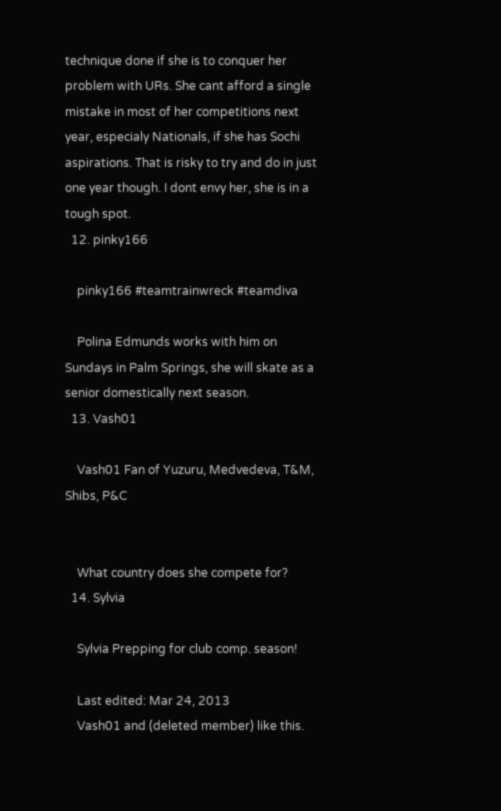technique done if she is to conquer her problem with URs. She cant afford a single mistake in most of her competitions next year, especialy Nationals, if she has Sochi aspirations. That is risky to try and do in just one year though. I dont envy her, she is in a tough spot.
  12. pinky166

    pinky166 #teamtrainwreck #teamdiva

    Polina Edmunds works with him on Sundays in Palm Springs, she will skate as a senior domestically next season.
  13. Vash01

    Vash01 Fan of Yuzuru, Medvedeva, T&M, Shibs, P&C


    What country does she compete for?
  14. Sylvia

    Sylvia Prepping for club comp. season!

    Last edited: Mar 24, 2013
    Vash01 and (deleted member) like this.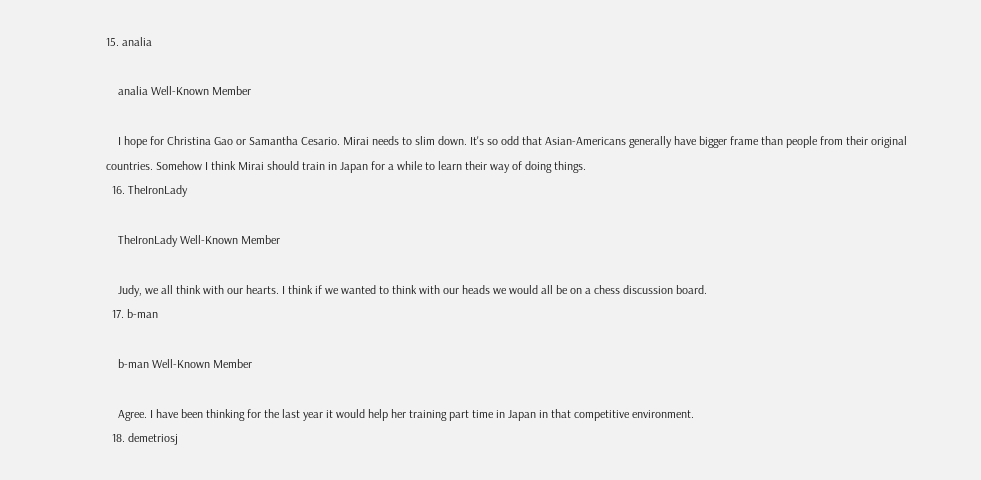15. analia

    analia Well-Known Member

    I hope for Christina Gao or Samantha Cesario. Mirai needs to slim down. It's so odd that Asian-Americans generally have bigger frame than people from their original countries. Somehow I think Mirai should train in Japan for a while to learn their way of doing things.
  16. TheIronLady

    TheIronLady Well-Known Member

    Judy, we all think with our hearts. I think if we wanted to think with our heads we would all be on a chess discussion board.
  17. b-man

    b-man Well-Known Member

    Agree. I have been thinking for the last year it would help her training part time in Japan in that competitive environment.
  18. demetriosj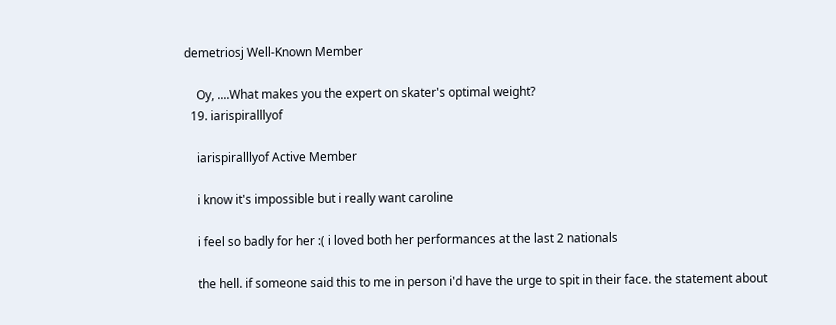demetriosj Well-Known Member

    Oy, ....What makes you the expert on skater's optimal weight?
  19. iarispiralllyof

    iarispiralllyof Active Member

    i know it's impossible but i really want caroline

    i feel so badly for her :( i loved both her performances at the last 2 nationals

    the hell. if someone said this to me in person i'd have the urge to spit in their face. the statement about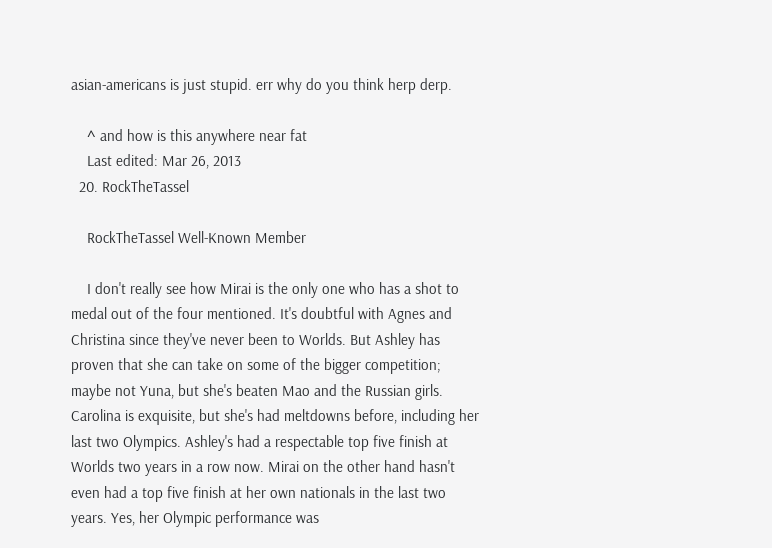asian-americans is just stupid. err why do you think herp derp.

    ^ and how is this anywhere near fat
    Last edited: Mar 26, 2013
  20. RockTheTassel

    RockTheTassel Well-Known Member

    I don't really see how Mirai is the only one who has a shot to medal out of the four mentioned. It's doubtful with Agnes and Christina since they've never been to Worlds. But Ashley has proven that she can take on some of the bigger competition; maybe not Yuna, but she's beaten Mao and the Russian girls. Carolina is exquisite, but she's had meltdowns before, including her last two Olympics. Ashley's had a respectable top five finish at Worlds two years in a row now. Mirai on the other hand hasn't even had a top five finish at her own nationals in the last two years. Yes, her Olympic performance was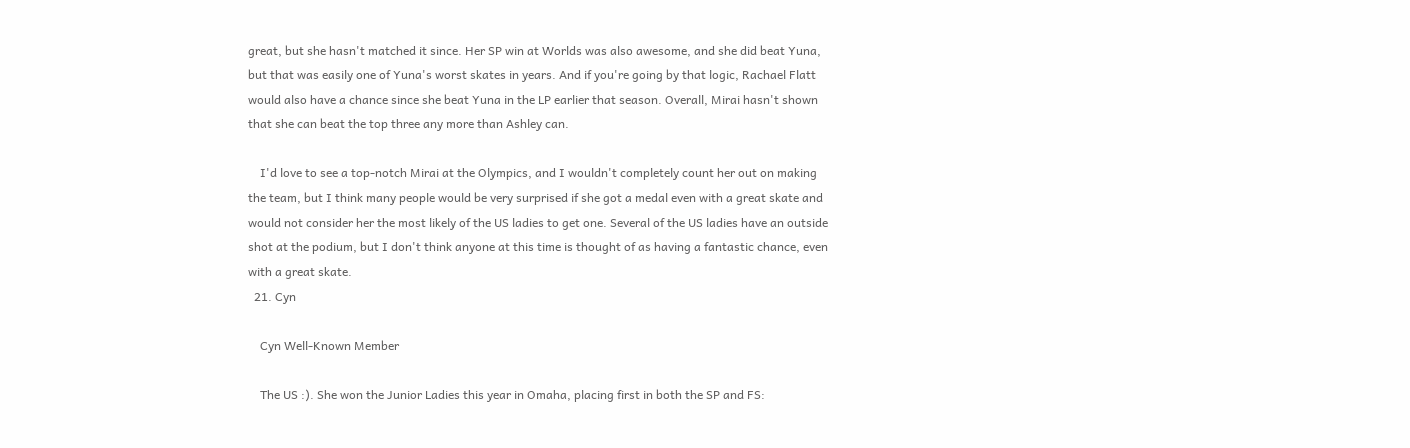great, but she hasn't matched it since. Her SP win at Worlds was also awesome, and she did beat Yuna, but that was easily one of Yuna's worst skates in years. And if you're going by that logic, Rachael Flatt would also have a chance since she beat Yuna in the LP earlier that season. Overall, Mirai hasn't shown that she can beat the top three any more than Ashley can.

    I'd love to see a top-notch Mirai at the Olympics, and I wouldn't completely count her out on making the team, but I think many people would be very surprised if she got a medal even with a great skate and would not consider her the most likely of the US ladies to get one. Several of the US ladies have an outside shot at the podium, but I don't think anyone at this time is thought of as having a fantastic chance, even with a great skate.
  21. Cyn

    Cyn Well-Known Member

    The US :). She won the Junior Ladies this year in Omaha, placing first in both the SP and FS: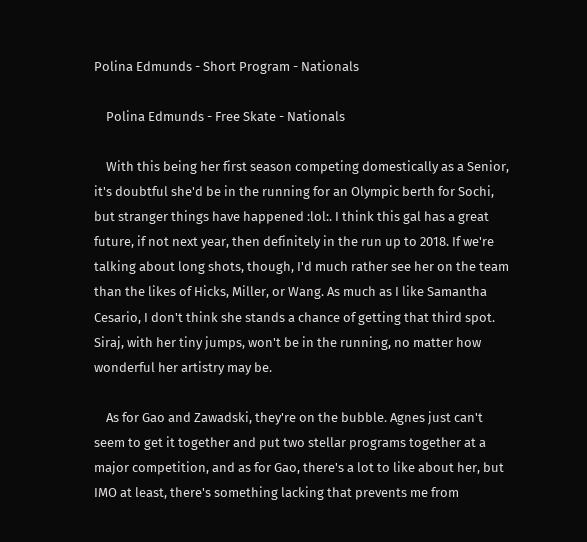Polina Edmunds - Short Program - Nationals

    Polina Edmunds - Free Skate - Nationals

    With this being her first season competing domestically as a Senior, it's doubtful she'd be in the running for an Olympic berth for Sochi, but stranger things have happened :lol:. I think this gal has a great future, if not next year, then definitely in the run up to 2018. If we're talking about long shots, though, I'd much rather see her on the team than the likes of Hicks, Miller, or Wang. As much as I like Samantha Cesario, I don't think she stands a chance of getting that third spot. Siraj, with her tiny jumps, won't be in the running, no matter how wonderful her artistry may be.

    As for Gao and Zawadski, they're on the bubble. Agnes just can't seem to get it together and put two stellar programs together at a major competition, and as for Gao, there's a lot to like about her, but IMO at least, there's something lacking that prevents me from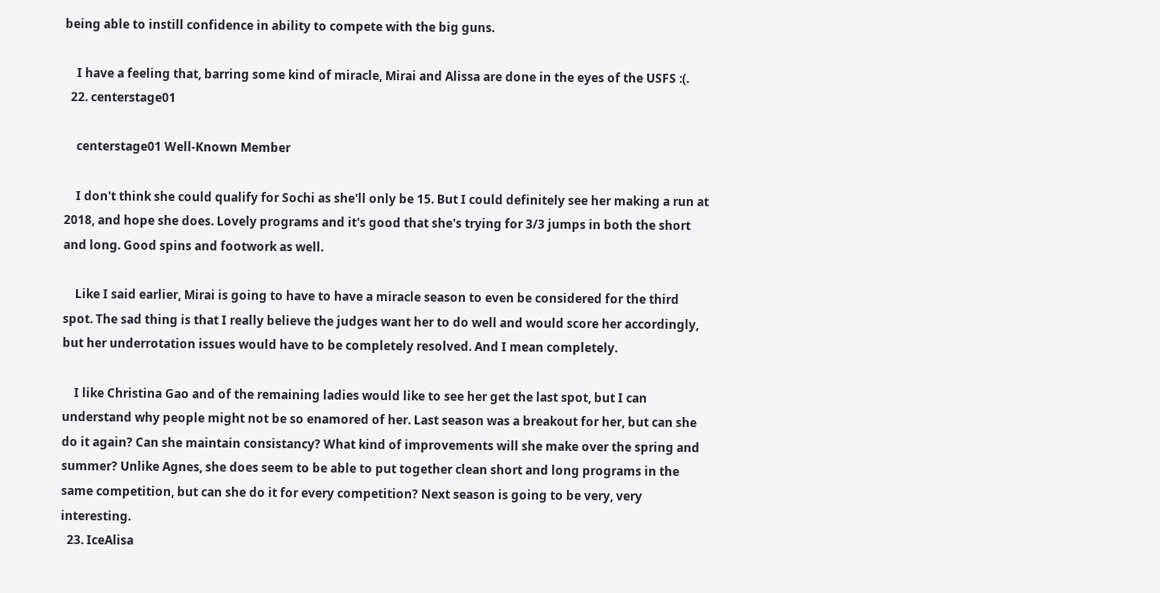being able to instill confidence in ability to compete with the big guns.

    I have a feeling that, barring some kind of miracle, Mirai and Alissa are done in the eyes of the USFS :(.
  22. centerstage01

    centerstage01 Well-Known Member

    I don't think she could qualify for Sochi as she'll only be 15. But I could definitely see her making a run at 2018, and hope she does. Lovely programs and it's good that she's trying for 3/3 jumps in both the short and long. Good spins and footwork as well.

    Like I said earlier, Mirai is going to have to have a miracle season to even be considered for the third spot. The sad thing is that I really believe the judges want her to do well and would score her accordingly, but her underrotation issues would have to be completely resolved. And I mean completely.

    I like Christina Gao and of the remaining ladies would like to see her get the last spot, but I can understand why people might not be so enamored of her. Last season was a breakout for her, but can she do it again? Can she maintain consistancy? What kind of improvements will she make over the spring and summer? Unlike Agnes, she does seem to be able to put together clean short and long programs in the same competition, but can she do it for every competition? Next season is going to be very, very interesting.
  23. IceAlisa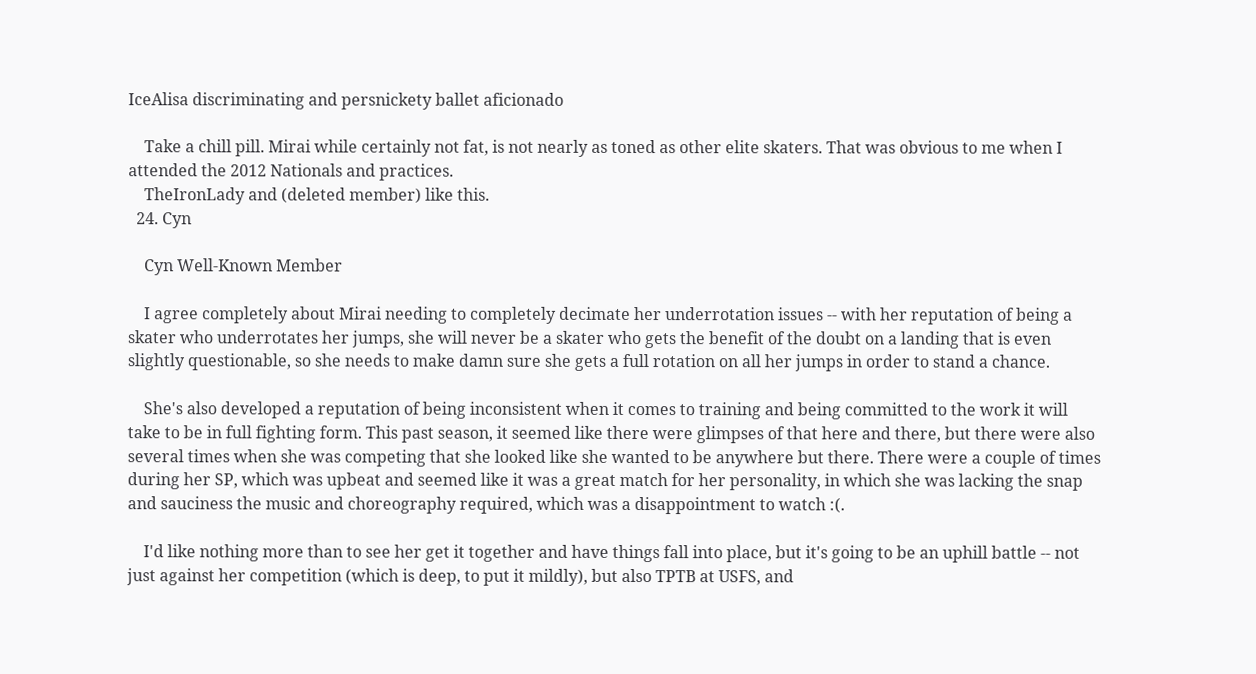IceAlisa discriminating and persnickety ballet aficionado

    Take a chill pill. Mirai while certainly not fat, is not nearly as toned as other elite skaters. That was obvious to me when I attended the 2012 Nationals and practices.
    TheIronLady and (deleted member) like this.
  24. Cyn

    Cyn Well-Known Member

    I agree completely about Mirai needing to completely decimate her underrotation issues -- with her reputation of being a skater who underrotates her jumps, she will never be a skater who gets the benefit of the doubt on a landing that is even slightly questionable, so she needs to make damn sure she gets a full rotation on all her jumps in order to stand a chance.

    She's also developed a reputation of being inconsistent when it comes to training and being committed to the work it will take to be in full fighting form. This past season, it seemed like there were glimpses of that here and there, but there were also several times when she was competing that she looked like she wanted to be anywhere but there. There were a couple of times during her SP, which was upbeat and seemed like it was a great match for her personality, in which she was lacking the snap and sauciness the music and choreography required, which was a disappointment to watch :(.

    I'd like nothing more than to see her get it together and have things fall into place, but it's going to be an uphill battle -- not just against her competition (which is deep, to put it mildly), but also TPTB at USFS, and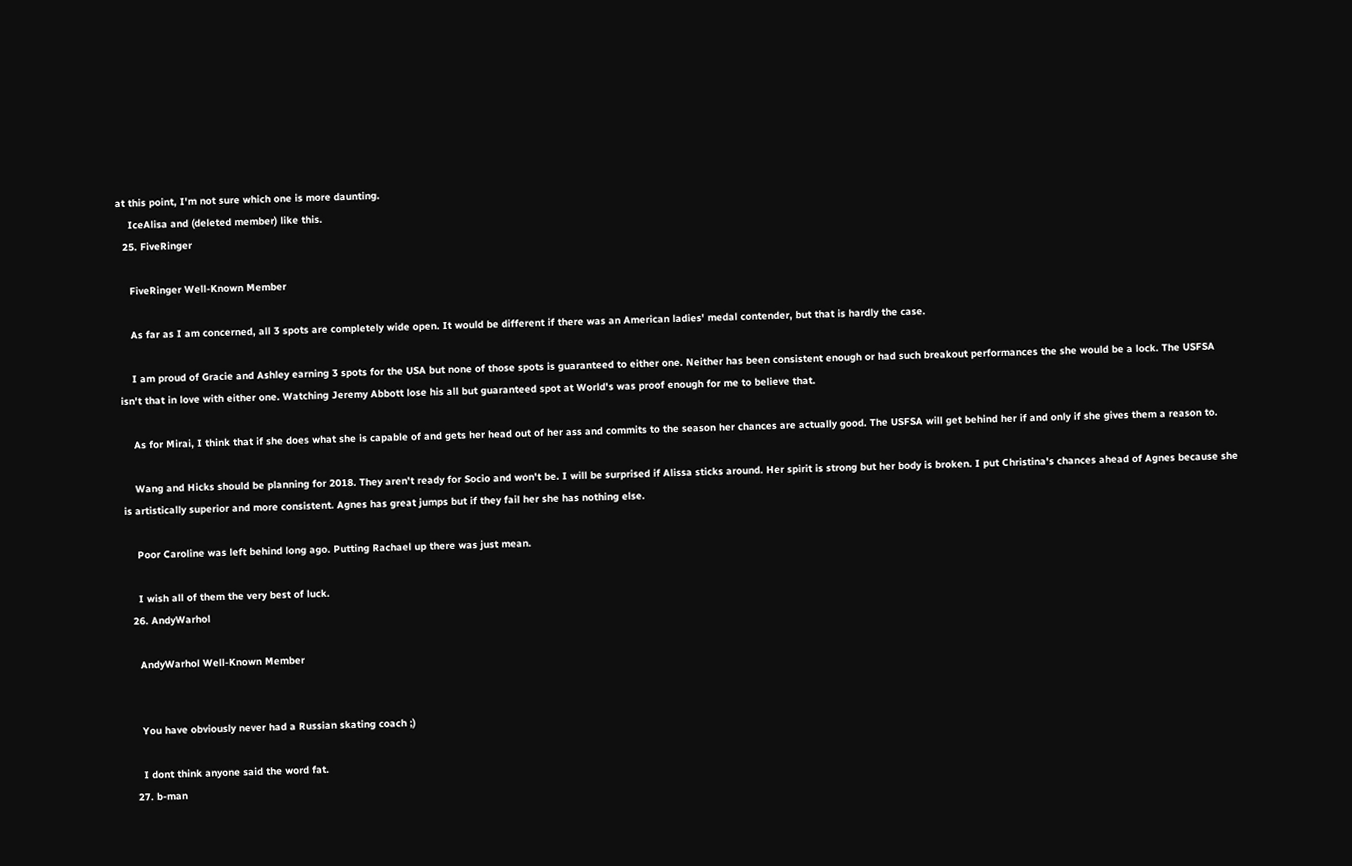at this point, I'm not sure which one is more daunting.
    IceAlisa and (deleted member) like this.
  25. FiveRinger

    FiveRinger Well-Known Member

    As far as I am concerned, all 3 spots are completely wide open. It would be different if there was an American ladies' medal contender, but that is hardly the case.

    I am proud of Gracie and Ashley earning 3 spots for the USA but none of those spots is guaranteed to either one. Neither has been consistent enough or had such breakout performances the she would be a lock. The USFSA isn't that in love with either one. Watching Jeremy Abbott lose his all but guaranteed spot at World's was proof enough for me to believe that.

    As for Mirai, I think that if she does what she is capable of and gets her head out of her ass and commits to the season her chances are actually good. The USFSA will get behind her if and only if she gives them a reason to.

    Wang and Hicks should be planning for 2018. They aren't ready for Socio and won't be. I will be surprised if Alissa sticks around. Her spirit is strong but her body is broken. I put Christina's chances ahead of Agnes because she is artistically superior and more consistent. Agnes has great jumps but if they fail her she has nothing else.

    Poor Caroline was left behind long ago. Putting Rachael up there was just mean.

    I wish all of them the very best of luck.
  26. AndyWarhol

    AndyWarhol Well-Known Member


    You have obviously never had a Russian skating coach ;)

    I dont think anyone said the word fat.
  27. b-man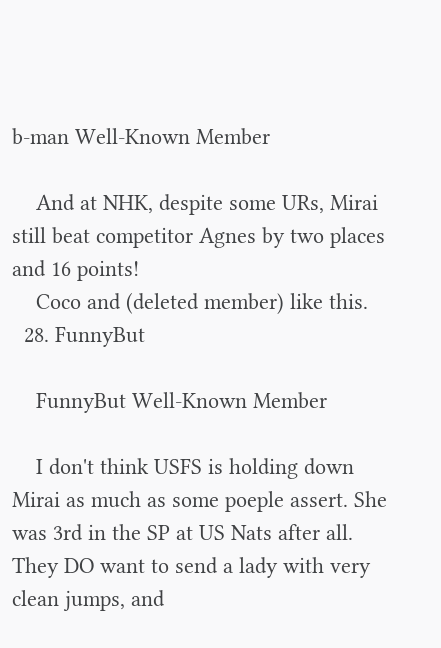b-man Well-Known Member

    And at NHK, despite some URs, Mirai still beat competitor Agnes by two places and 16 points!
    Coco and (deleted member) like this.
  28. FunnyBut

    FunnyBut Well-Known Member

    I don't think USFS is holding down Mirai as much as some poeple assert. She was 3rd in the SP at US Nats after all. They DO want to send a lady with very clean jumps, and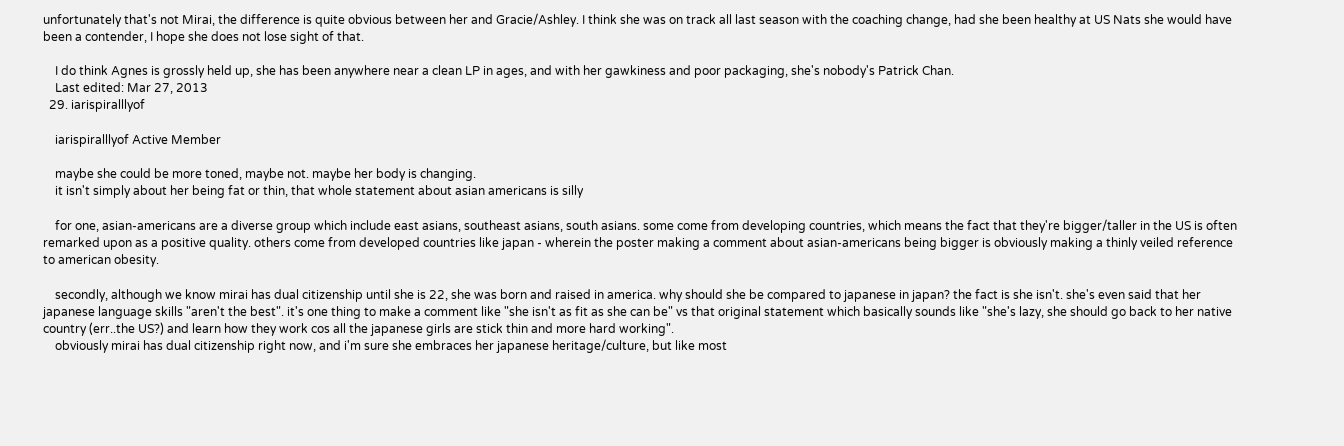unfortunately that's not Mirai, the difference is quite obvious between her and Gracie/Ashley. I think she was on track all last season with the coaching change, had she been healthy at US Nats she would have been a contender, I hope she does not lose sight of that.

    I do think Agnes is grossly held up, she has been anywhere near a clean LP in ages, and with her gawkiness and poor packaging, she's nobody's Patrick Chan.
    Last edited: Mar 27, 2013
  29. iarispiralllyof

    iarispiralllyof Active Member

    maybe she could be more toned, maybe not. maybe her body is changing.
    it isn't simply about her being fat or thin, that whole statement about asian americans is silly

    for one, asian-americans are a diverse group which include east asians, southeast asians, south asians. some come from developing countries, which means the fact that they're bigger/taller in the US is often remarked upon as a positive quality. others come from developed countries like japan - wherein the poster making a comment about asian-americans being bigger is obviously making a thinly veiled reference to american obesity.

    secondly, although we know mirai has dual citizenship until she is 22, she was born and raised in america. why should she be compared to japanese in japan? the fact is she isn't. she's even said that her japanese language skills "aren't the best". it's one thing to make a comment like "she isn't as fit as she can be" vs that original statement which basically sounds like "she's lazy, she should go back to her native country (err..the US?) and learn how they work cos all the japanese girls are stick thin and more hard working".
    obviously mirai has dual citizenship right now, and i'm sure she embraces her japanese heritage/culture, but like most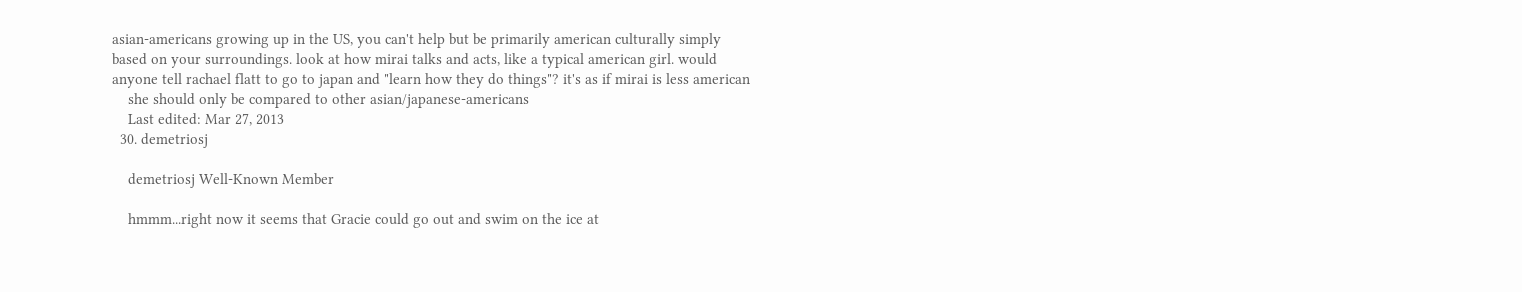asian-americans growing up in the US, you can't help but be primarily american culturally simply based on your surroundings. look at how mirai talks and acts, like a typical american girl. would anyone tell rachael flatt to go to japan and "learn how they do things"? it's as if mirai is less american
    she should only be compared to other asian/japanese-americans
    Last edited: Mar 27, 2013
  30. demetriosj

    demetriosj Well-Known Member

    hmmm...right now it seems that Gracie could go out and swim on the ice at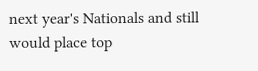next year's Nationals and still would place top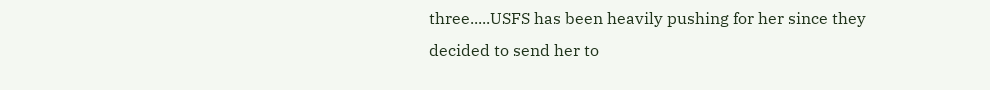three.....USFS has been heavily pushing for her since they decided to send her to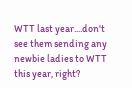WTT last year....don't see them sending any newbie ladies to WTT this year, right?